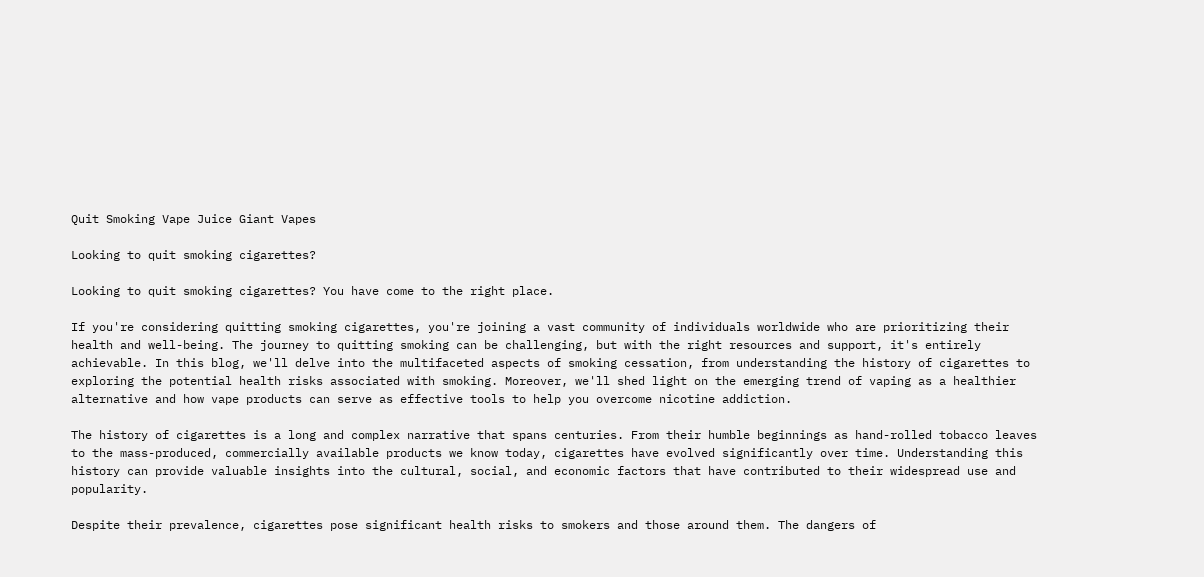Quit Smoking Vape Juice Giant Vapes

Looking to quit smoking cigarettes?

Looking to quit smoking cigarettes? You have come to the right place.

If you're considering quitting smoking cigarettes, you're joining a vast community of individuals worldwide who are prioritizing their health and well-being. The journey to quitting smoking can be challenging, but with the right resources and support, it's entirely achievable. In this blog, we'll delve into the multifaceted aspects of smoking cessation, from understanding the history of cigarettes to exploring the potential health risks associated with smoking. Moreover, we'll shed light on the emerging trend of vaping as a healthier alternative and how vape products can serve as effective tools to help you overcome nicotine addiction.

The history of cigarettes is a long and complex narrative that spans centuries. From their humble beginnings as hand-rolled tobacco leaves to the mass-produced, commercially available products we know today, cigarettes have evolved significantly over time. Understanding this history can provide valuable insights into the cultural, social, and economic factors that have contributed to their widespread use and popularity.

Despite their prevalence, cigarettes pose significant health risks to smokers and those around them. The dangers of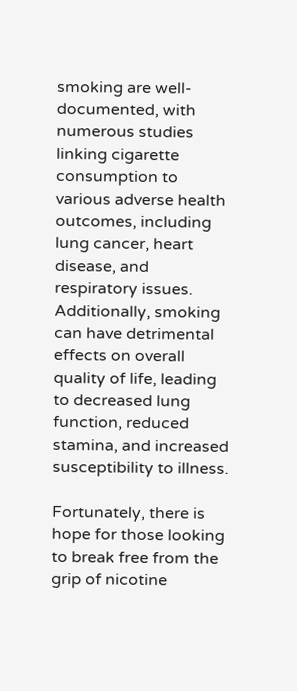smoking are well-documented, with numerous studies linking cigarette consumption to various adverse health outcomes, including lung cancer, heart disease, and respiratory issues. Additionally, smoking can have detrimental effects on overall quality of life, leading to decreased lung function, reduced stamina, and increased susceptibility to illness.

Fortunately, there is hope for those looking to break free from the grip of nicotine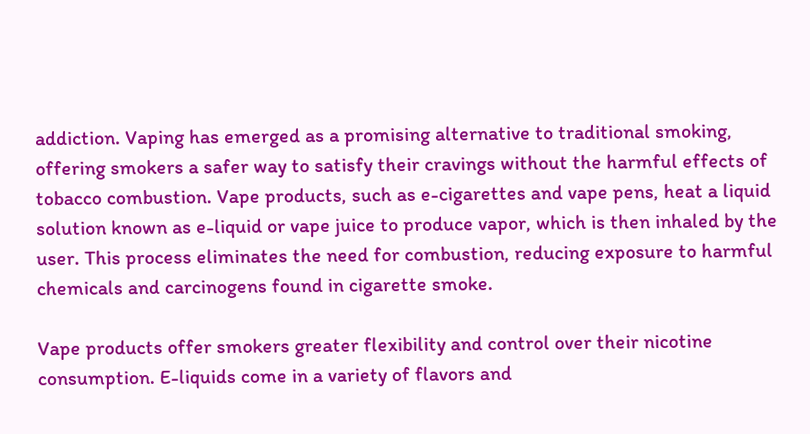addiction. Vaping has emerged as a promising alternative to traditional smoking, offering smokers a safer way to satisfy their cravings without the harmful effects of tobacco combustion. Vape products, such as e-cigarettes and vape pens, heat a liquid solution known as e-liquid or vape juice to produce vapor, which is then inhaled by the user. This process eliminates the need for combustion, reducing exposure to harmful chemicals and carcinogens found in cigarette smoke.

Vape products offer smokers greater flexibility and control over their nicotine consumption. E-liquids come in a variety of flavors and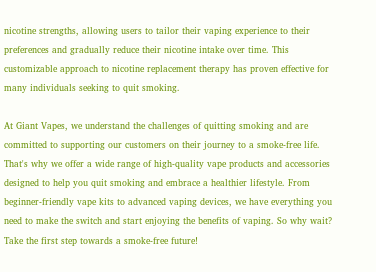nicotine strengths, allowing users to tailor their vaping experience to their preferences and gradually reduce their nicotine intake over time. This customizable approach to nicotine replacement therapy has proven effective for many individuals seeking to quit smoking.

At Giant Vapes, we understand the challenges of quitting smoking and are committed to supporting our customers on their journey to a smoke-free life. That's why we offer a wide range of high-quality vape products and accessories designed to help you quit smoking and embrace a healthier lifestyle. From beginner-friendly vape kits to advanced vaping devices, we have everything you need to make the switch and start enjoying the benefits of vaping. So why wait? Take the first step towards a smoke-free future!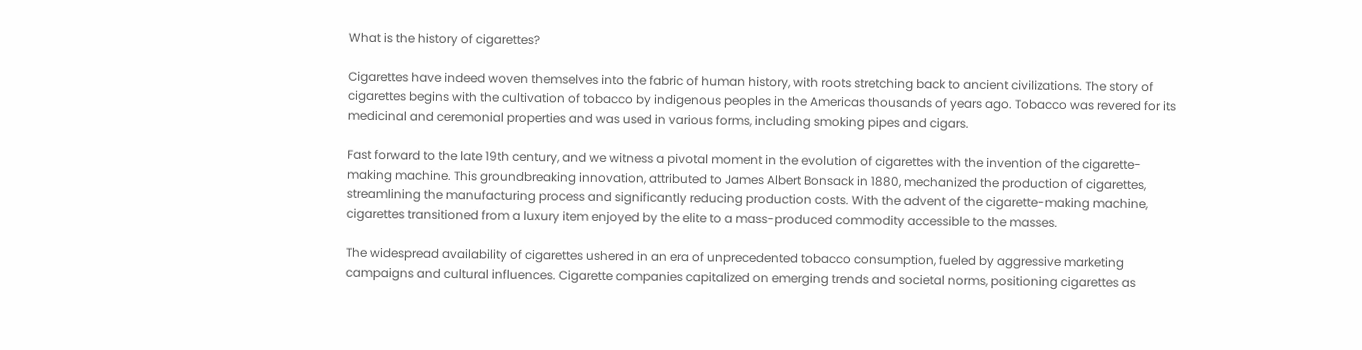What is the history of cigarettes?

Cigarettes have indeed woven themselves into the fabric of human history, with roots stretching back to ancient civilizations. The story of cigarettes begins with the cultivation of tobacco by indigenous peoples in the Americas thousands of years ago. Tobacco was revered for its medicinal and ceremonial properties and was used in various forms, including smoking pipes and cigars.

Fast forward to the late 19th century, and we witness a pivotal moment in the evolution of cigarettes with the invention of the cigarette-making machine. This groundbreaking innovation, attributed to James Albert Bonsack in 1880, mechanized the production of cigarettes, streamlining the manufacturing process and significantly reducing production costs. With the advent of the cigarette-making machine, cigarettes transitioned from a luxury item enjoyed by the elite to a mass-produced commodity accessible to the masses.

The widespread availability of cigarettes ushered in an era of unprecedented tobacco consumption, fueled by aggressive marketing campaigns and cultural influences. Cigarette companies capitalized on emerging trends and societal norms, positioning cigarettes as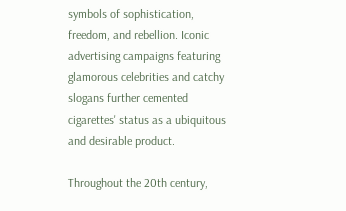symbols of sophistication, freedom, and rebellion. Iconic advertising campaigns featuring glamorous celebrities and catchy slogans further cemented cigarettes' status as a ubiquitous and desirable product.

Throughout the 20th century,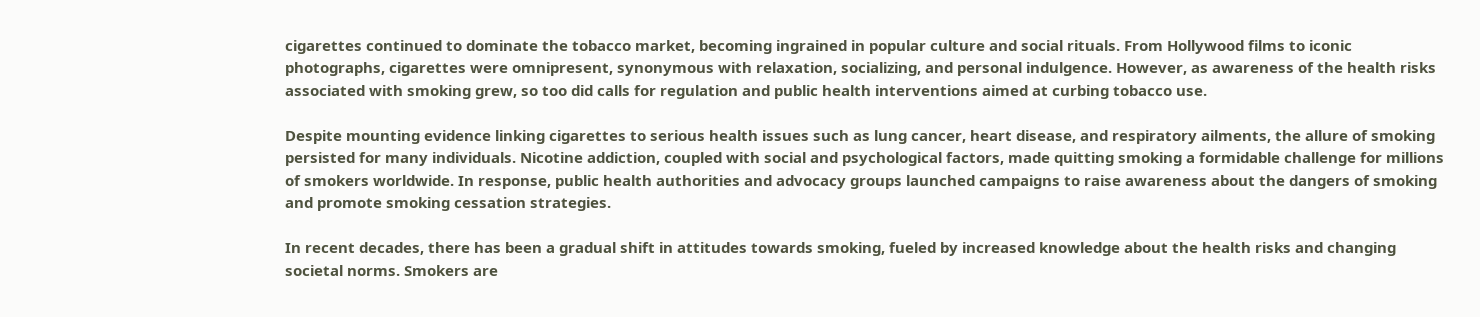cigarettes continued to dominate the tobacco market, becoming ingrained in popular culture and social rituals. From Hollywood films to iconic photographs, cigarettes were omnipresent, synonymous with relaxation, socializing, and personal indulgence. However, as awareness of the health risks associated with smoking grew, so too did calls for regulation and public health interventions aimed at curbing tobacco use.

Despite mounting evidence linking cigarettes to serious health issues such as lung cancer, heart disease, and respiratory ailments, the allure of smoking persisted for many individuals. Nicotine addiction, coupled with social and psychological factors, made quitting smoking a formidable challenge for millions of smokers worldwide. In response, public health authorities and advocacy groups launched campaigns to raise awareness about the dangers of smoking and promote smoking cessation strategies.

In recent decades, there has been a gradual shift in attitudes towards smoking, fueled by increased knowledge about the health risks and changing societal norms. Smokers are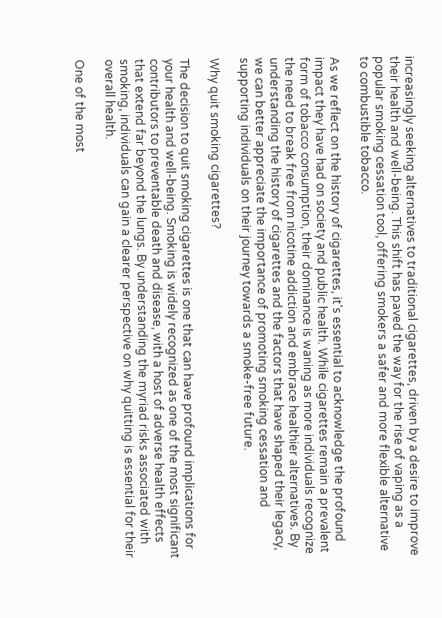increasingly seeking alternatives to traditional cigarettes, driven by a desire to improve their health and well-being. This shift has paved the way for the rise of vaping as a popular smoking cessation tool, offering smokers a safer and more flexible alternative to combustible tobacco.

As we reflect on the history of cigarettes, it's essential to acknowledge the profound impact they have had on society and public health. While cigarettes remain a prevalent form of tobacco consumption, their dominance is waning as more individuals recognize the need to break free from nicotine addiction and embrace healthier alternatives. By understanding the history of cigarettes and the factors that have shaped their legacy, we can better appreciate the importance of promoting smoking cessation and supporting individuals on their journey towards a smoke-free future.

Why quit smoking cigarettes?

The decision to quit smoking cigarettes is one that can have profound implications for your health and well-being. Smoking is widely recognized as one of the most significant contributors to preventable death and disease, with a host of adverse health effects that extend far beyond the lungs. By understanding the myriad risks associated with smoking, individuals can gain a clearer perspective on why quitting is essential for their overall health.

One of the most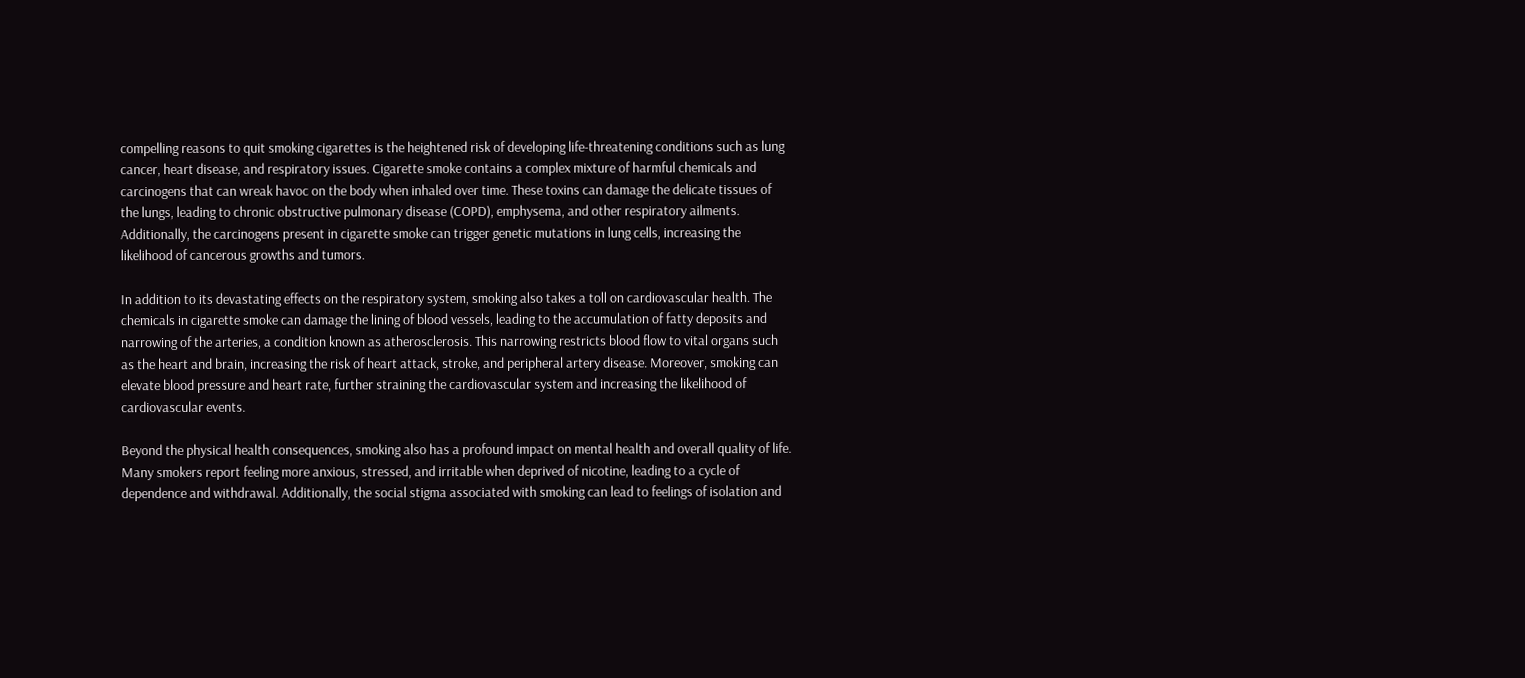compelling reasons to quit smoking cigarettes is the heightened risk of developing life-threatening conditions such as lung cancer, heart disease, and respiratory issues. Cigarette smoke contains a complex mixture of harmful chemicals and carcinogens that can wreak havoc on the body when inhaled over time. These toxins can damage the delicate tissues of the lungs, leading to chronic obstructive pulmonary disease (COPD), emphysema, and other respiratory ailments. Additionally, the carcinogens present in cigarette smoke can trigger genetic mutations in lung cells, increasing the likelihood of cancerous growths and tumors.

In addition to its devastating effects on the respiratory system, smoking also takes a toll on cardiovascular health. The chemicals in cigarette smoke can damage the lining of blood vessels, leading to the accumulation of fatty deposits and narrowing of the arteries, a condition known as atherosclerosis. This narrowing restricts blood flow to vital organs such as the heart and brain, increasing the risk of heart attack, stroke, and peripheral artery disease. Moreover, smoking can elevate blood pressure and heart rate, further straining the cardiovascular system and increasing the likelihood of cardiovascular events.

Beyond the physical health consequences, smoking also has a profound impact on mental health and overall quality of life. Many smokers report feeling more anxious, stressed, and irritable when deprived of nicotine, leading to a cycle of dependence and withdrawal. Additionally, the social stigma associated with smoking can lead to feelings of isolation and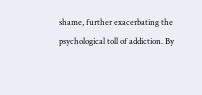shame, further exacerbating the psychological toll of addiction. By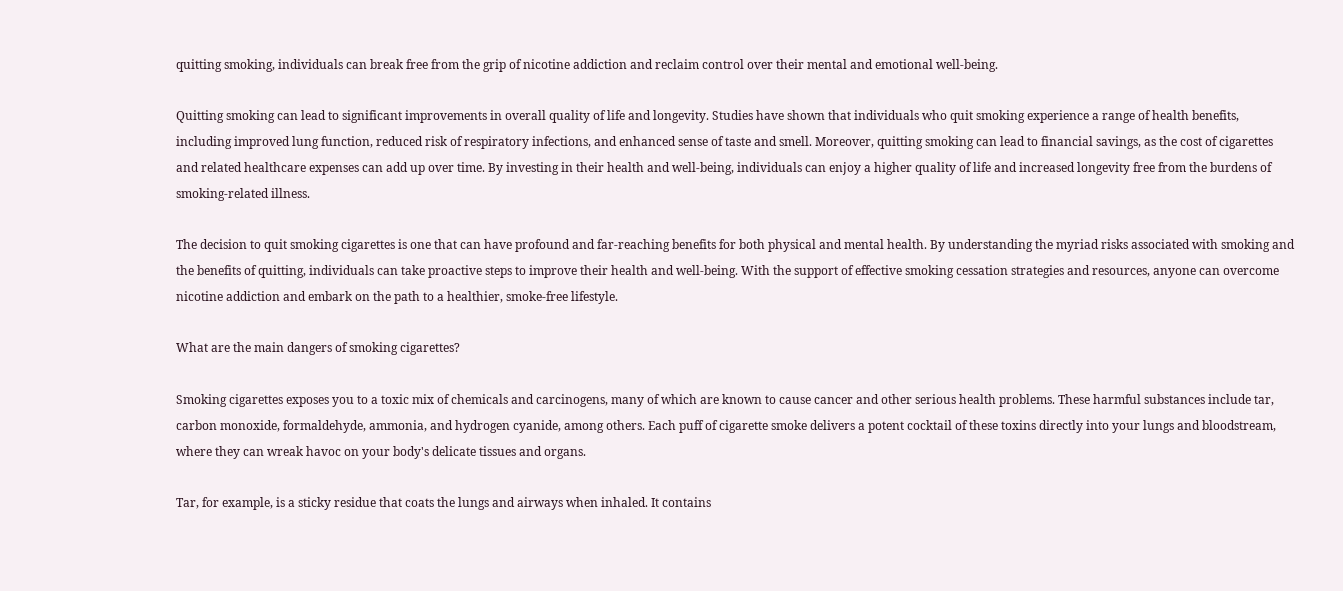quitting smoking, individuals can break free from the grip of nicotine addiction and reclaim control over their mental and emotional well-being.

Quitting smoking can lead to significant improvements in overall quality of life and longevity. Studies have shown that individuals who quit smoking experience a range of health benefits, including improved lung function, reduced risk of respiratory infections, and enhanced sense of taste and smell. Moreover, quitting smoking can lead to financial savings, as the cost of cigarettes and related healthcare expenses can add up over time. By investing in their health and well-being, individuals can enjoy a higher quality of life and increased longevity free from the burdens of smoking-related illness.

The decision to quit smoking cigarettes is one that can have profound and far-reaching benefits for both physical and mental health. By understanding the myriad risks associated with smoking and the benefits of quitting, individuals can take proactive steps to improve their health and well-being. With the support of effective smoking cessation strategies and resources, anyone can overcome nicotine addiction and embark on the path to a healthier, smoke-free lifestyle.

What are the main dangers of smoking cigarettes?

Smoking cigarettes exposes you to a toxic mix of chemicals and carcinogens, many of which are known to cause cancer and other serious health problems. These harmful substances include tar, carbon monoxide, formaldehyde, ammonia, and hydrogen cyanide, among others. Each puff of cigarette smoke delivers a potent cocktail of these toxins directly into your lungs and bloodstream, where they can wreak havoc on your body's delicate tissues and organs.

Tar, for example, is a sticky residue that coats the lungs and airways when inhaled. It contains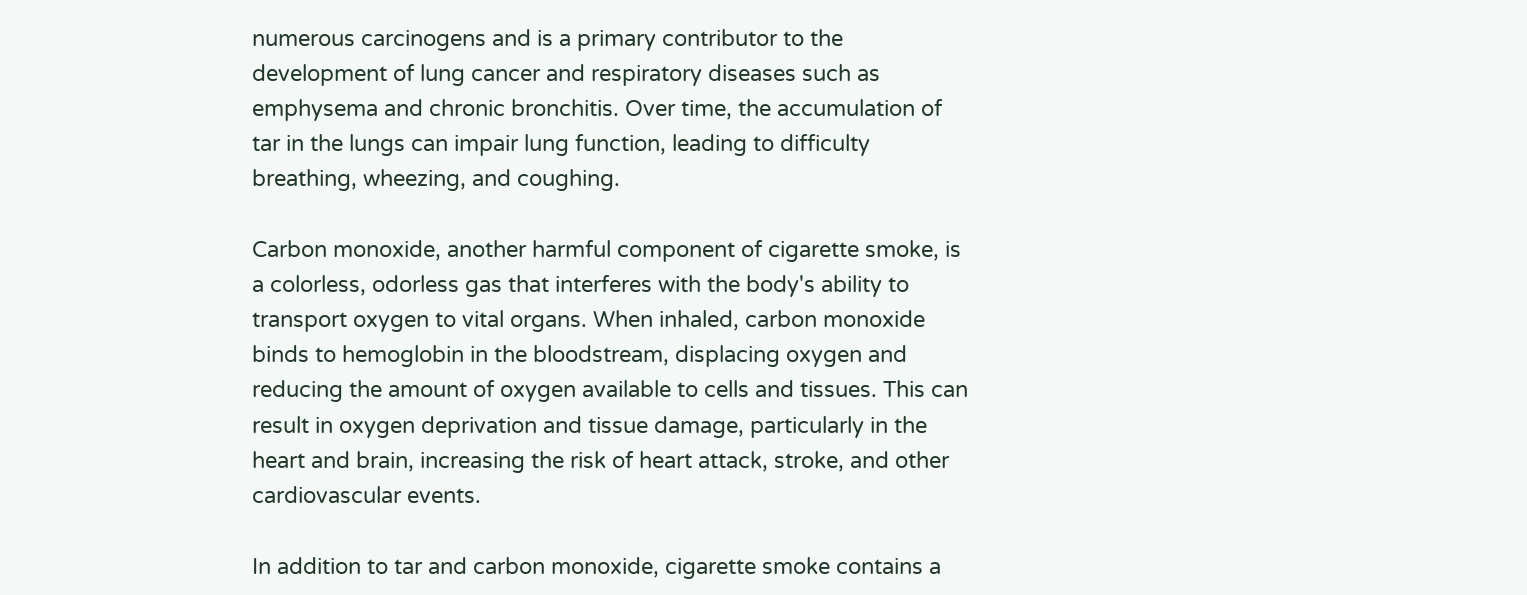numerous carcinogens and is a primary contributor to the development of lung cancer and respiratory diseases such as emphysema and chronic bronchitis. Over time, the accumulation of tar in the lungs can impair lung function, leading to difficulty breathing, wheezing, and coughing.

Carbon monoxide, another harmful component of cigarette smoke, is a colorless, odorless gas that interferes with the body's ability to transport oxygen to vital organs. When inhaled, carbon monoxide binds to hemoglobin in the bloodstream, displacing oxygen and reducing the amount of oxygen available to cells and tissues. This can result in oxygen deprivation and tissue damage, particularly in the heart and brain, increasing the risk of heart attack, stroke, and other cardiovascular events.

In addition to tar and carbon monoxide, cigarette smoke contains a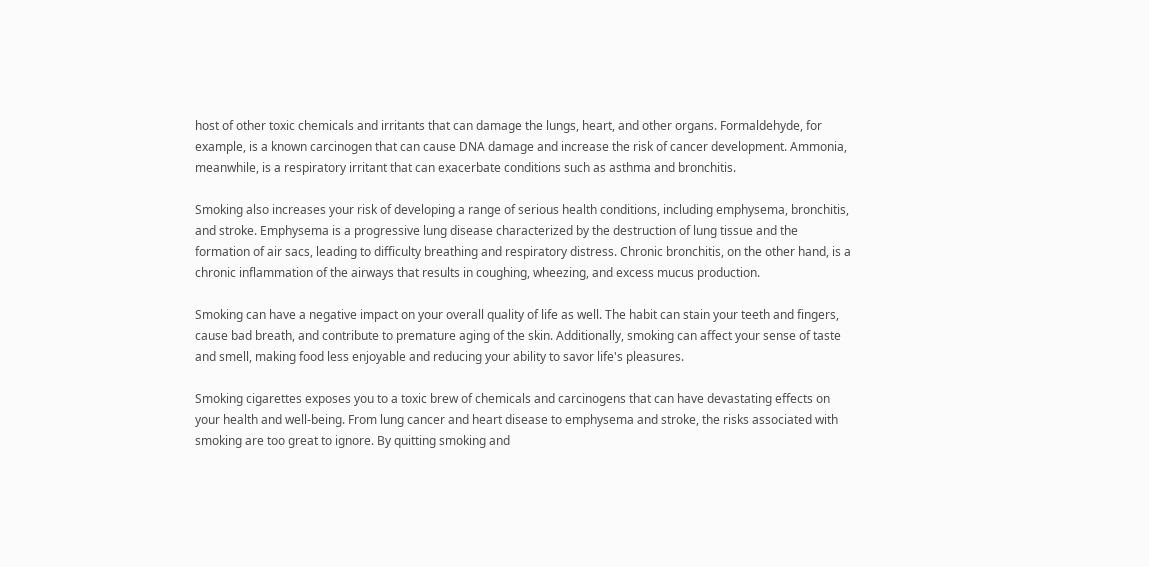host of other toxic chemicals and irritants that can damage the lungs, heart, and other organs. Formaldehyde, for example, is a known carcinogen that can cause DNA damage and increase the risk of cancer development. Ammonia, meanwhile, is a respiratory irritant that can exacerbate conditions such as asthma and bronchitis.

Smoking also increases your risk of developing a range of serious health conditions, including emphysema, bronchitis, and stroke. Emphysema is a progressive lung disease characterized by the destruction of lung tissue and the formation of air sacs, leading to difficulty breathing and respiratory distress. Chronic bronchitis, on the other hand, is a chronic inflammation of the airways that results in coughing, wheezing, and excess mucus production.

Smoking can have a negative impact on your overall quality of life as well. The habit can stain your teeth and fingers, cause bad breath, and contribute to premature aging of the skin. Additionally, smoking can affect your sense of taste and smell, making food less enjoyable and reducing your ability to savor life's pleasures.

Smoking cigarettes exposes you to a toxic brew of chemicals and carcinogens that can have devastating effects on your health and well-being. From lung cancer and heart disease to emphysema and stroke, the risks associated with smoking are too great to ignore. By quitting smoking and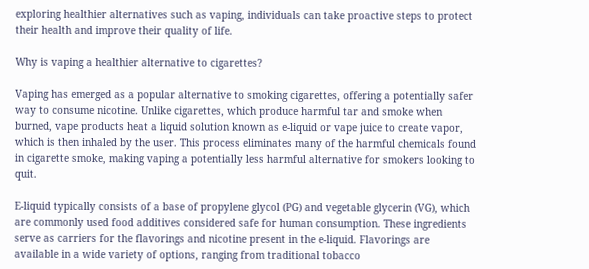exploring healthier alternatives such as vaping, individuals can take proactive steps to protect their health and improve their quality of life.

Why is vaping a healthier alternative to cigarettes?

Vaping has emerged as a popular alternative to smoking cigarettes, offering a potentially safer way to consume nicotine. Unlike cigarettes, which produce harmful tar and smoke when burned, vape products heat a liquid solution known as e-liquid or vape juice to create vapor, which is then inhaled by the user. This process eliminates many of the harmful chemicals found in cigarette smoke, making vaping a potentially less harmful alternative for smokers looking to quit.

E-liquid typically consists of a base of propylene glycol (PG) and vegetable glycerin (VG), which are commonly used food additives considered safe for human consumption. These ingredients serve as carriers for the flavorings and nicotine present in the e-liquid. Flavorings are available in a wide variety of options, ranging from traditional tobacco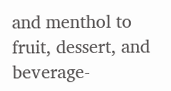and menthol to fruit, dessert, and beverage-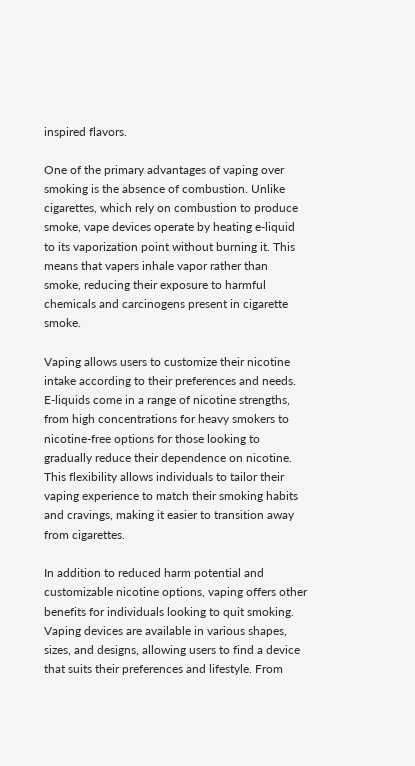inspired flavors.

One of the primary advantages of vaping over smoking is the absence of combustion. Unlike cigarettes, which rely on combustion to produce smoke, vape devices operate by heating e-liquid to its vaporization point without burning it. This means that vapers inhale vapor rather than smoke, reducing their exposure to harmful chemicals and carcinogens present in cigarette smoke.

Vaping allows users to customize their nicotine intake according to their preferences and needs. E-liquids come in a range of nicotine strengths, from high concentrations for heavy smokers to nicotine-free options for those looking to gradually reduce their dependence on nicotine. This flexibility allows individuals to tailor their vaping experience to match their smoking habits and cravings, making it easier to transition away from cigarettes.

In addition to reduced harm potential and customizable nicotine options, vaping offers other benefits for individuals looking to quit smoking. Vaping devices are available in various shapes, sizes, and designs, allowing users to find a device that suits their preferences and lifestyle. From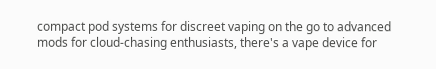compact pod systems for discreet vaping on the go to advanced mods for cloud-chasing enthusiasts, there's a vape device for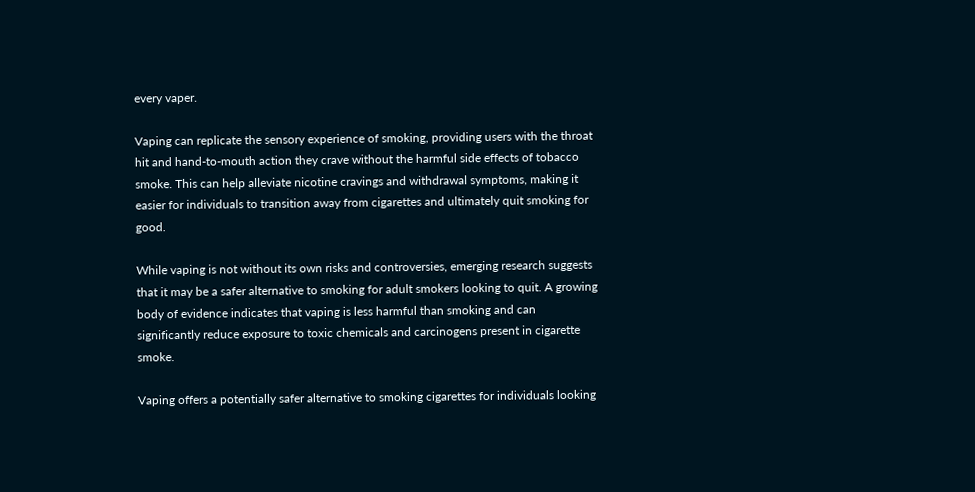every vaper.

Vaping can replicate the sensory experience of smoking, providing users with the throat hit and hand-to-mouth action they crave without the harmful side effects of tobacco smoke. This can help alleviate nicotine cravings and withdrawal symptoms, making it easier for individuals to transition away from cigarettes and ultimately quit smoking for good.

While vaping is not without its own risks and controversies, emerging research suggests that it may be a safer alternative to smoking for adult smokers looking to quit. A growing body of evidence indicates that vaping is less harmful than smoking and can significantly reduce exposure to toxic chemicals and carcinogens present in cigarette smoke.

Vaping offers a potentially safer alternative to smoking cigarettes for individuals looking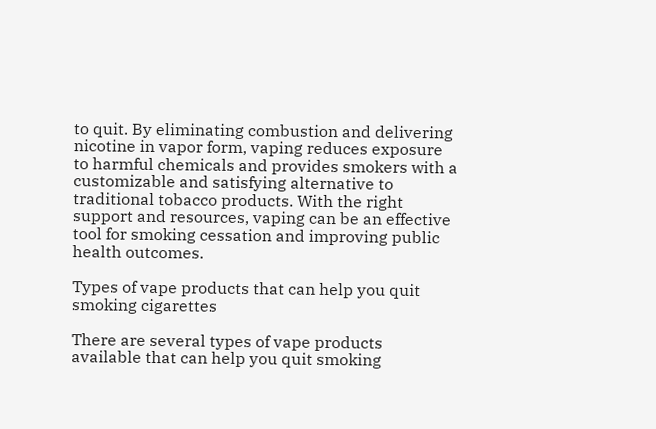to quit. By eliminating combustion and delivering nicotine in vapor form, vaping reduces exposure to harmful chemicals and provides smokers with a customizable and satisfying alternative to traditional tobacco products. With the right support and resources, vaping can be an effective tool for smoking cessation and improving public health outcomes.

Types of vape products that can help you quit smoking cigarettes

There are several types of vape products available that can help you quit smoking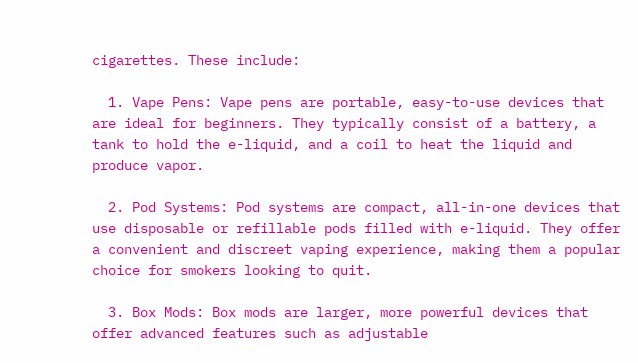cigarettes. These include:

  1. Vape Pens: Vape pens are portable, easy-to-use devices that are ideal for beginners. They typically consist of a battery, a tank to hold the e-liquid, and a coil to heat the liquid and produce vapor.

  2. Pod Systems: Pod systems are compact, all-in-one devices that use disposable or refillable pods filled with e-liquid. They offer a convenient and discreet vaping experience, making them a popular choice for smokers looking to quit.

  3. Box Mods: Box mods are larger, more powerful devices that offer advanced features such as adjustable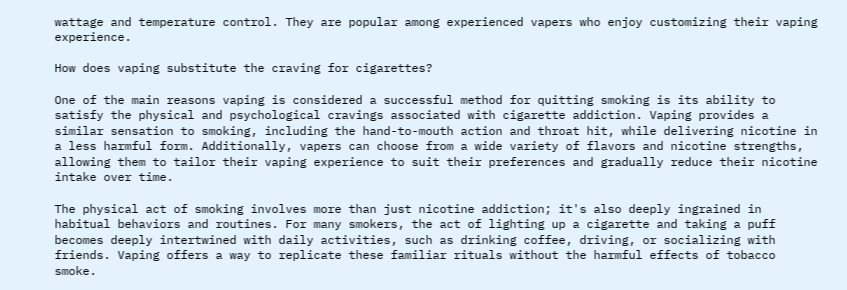wattage and temperature control. They are popular among experienced vapers who enjoy customizing their vaping experience.

How does vaping substitute the craving for cigarettes?

One of the main reasons vaping is considered a successful method for quitting smoking is its ability to satisfy the physical and psychological cravings associated with cigarette addiction. Vaping provides a similar sensation to smoking, including the hand-to-mouth action and throat hit, while delivering nicotine in a less harmful form. Additionally, vapers can choose from a wide variety of flavors and nicotine strengths, allowing them to tailor their vaping experience to suit their preferences and gradually reduce their nicotine intake over time.

The physical act of smoking involves more than just nicotine addiction; it's also deeply ingrained in habitual behaviors and routines. For many smokers, the act of lighting up a cigarette and taking a puff becomes deeply intertwined with daily activities, such as drinking coffee, driving, or socializing with friends. Vaping offers a way to replicate these familiar rituals without the harmful effects of tobacco smoke.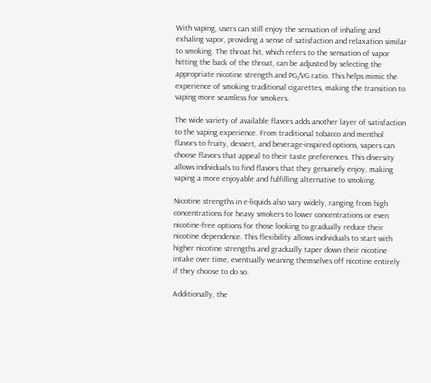With vaping, users can still enjoy the sensation of inhaling and exhaling vapor, providing a sense of satisfaction and relaxation similar to smoking. The throat hit, which refers to the sensation of vapor hitting the back of the throat, can be adjusted by selecting the appropriate nicotine strength and PG/VG ratio. This helps mimic the experience of smoking traditional cigarettes, making the transition to vaping more seamless for smokers.

The wide variety of available flavors adds another layer of satisfaction to the vaping experience. From traditional tobacco and menthol flavors to fruity, dessert, and beverage-inspired options, vapers can choose flavors that appeal to their taste preferences. This diversity allows individuals to find flavors that they genuinely enjoy, making vaping a more enjoyable and fulfilling alternative to smoking.

Nicotine strengths in e-liquids also vary widely, ranging from high concentrations for heavy smokers to lower concentrations or even nicotine-free options for those looking to gradually reduce their nicotine dependence. This flexibility allows individuals to start with higher nicotine strengths and gradually taper down their nicotine intake over time, eventually weaning themselves off nicotine entirely if they choose to do so.

Additionally, the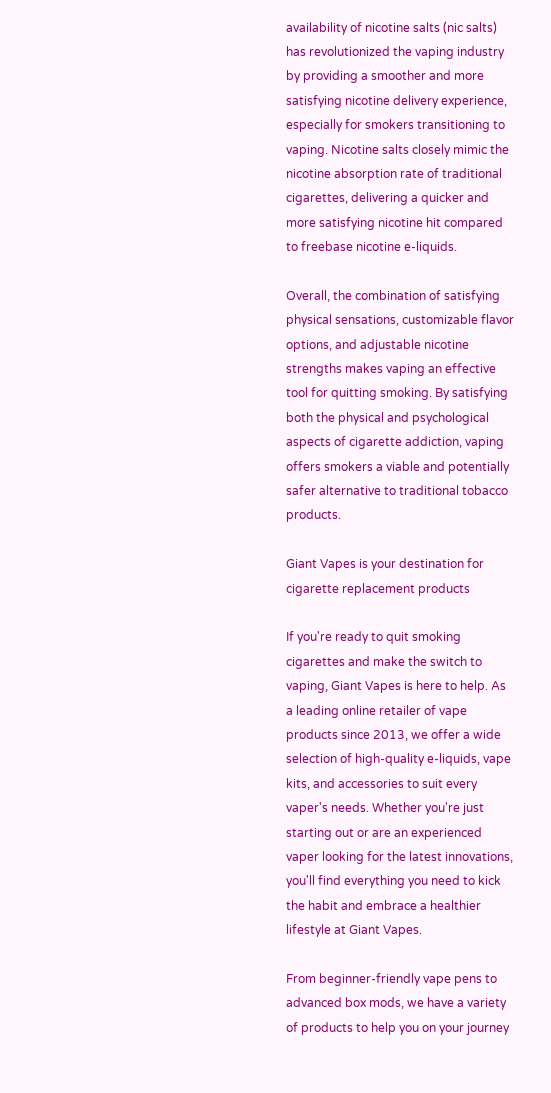availability of nicotine salts (nic salts) has revolutionized the vaping industry by providing a smoother and more satisfying nicotine delivery experience, especially for smokers transitioning to vaping. Nicotine salts closely mimic the nicotine absorption rate of traditional cigarettes, delivering a quicker and more satisfying nicotine hit compared to freebase nicotine e-liquids.

Overall, the combination of satisfying physical sensations, customizable flavor options, and adjustable nicotine strengths makes vaping an effective tool for quitting smoking. By satisfying both the physical and psychological aspects of cigarette addiction, vaping offers smokers a viable and potentially safer alternative to traditional tobacco products.

Giant Vapes is your destination for cigarette replacement products

If you're ready to quit smoking cigarettes and make the switch to vaping, Giant Vapes is here to help. As a leading online retailer of vape products since 2013, we offer a wide selection of high-quality e-liquids, vape kits, and accessories to suit every vaper's needs. Whether you're just starting out or are an experienced vaper looking for the latest innovations, you'll find everything you need to kick the habit and embrace a healthier lifestyle at Giant Vapes.

From beginner-friendly vape pens to advanced box mods, we have a variety of products to help you on your journey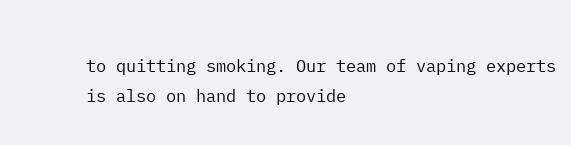to quitting smoking. Our team of vaping experts is also on hand to provide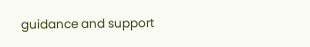guidance and support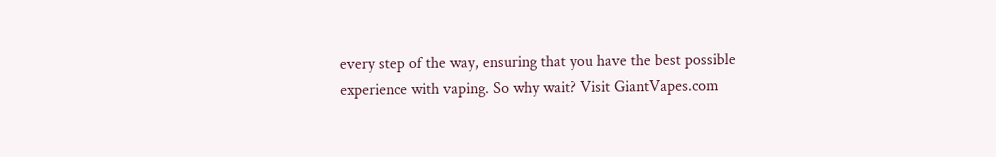every step of the way, ensuring that you have the best possible experience with vaping. So why wait? Visit GiantVapes.com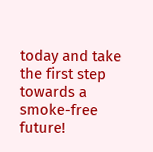today and take the first step towards a smoke-free future!